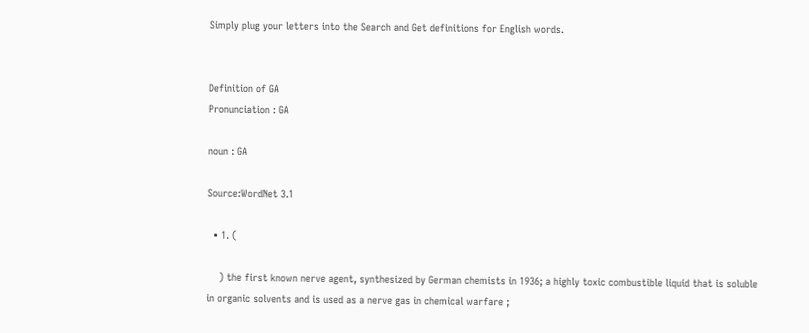Simply plug your letters into the Search and Get definitions for English words.


Definition of GA
Pronunciation : GA

noun : GA

Source:WordNet 3.1

  • 1. (

    ) the first known nerve agent, synthesized by German chemists in 1936; a highly toxic combustible liquid that is soluble in organic solvents and is used as a nerve gas in chemical warfare ;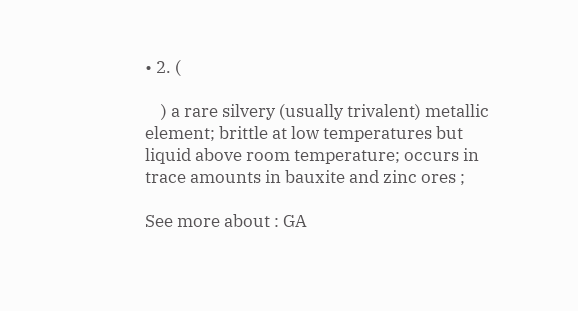• 2. (

    ) a rare silvery (usually trivalent) metallic element; brittle at low temperatures but liquid above room temperature; occurs in trace amounts in bauxite and zinc ores ;

See more about : GA